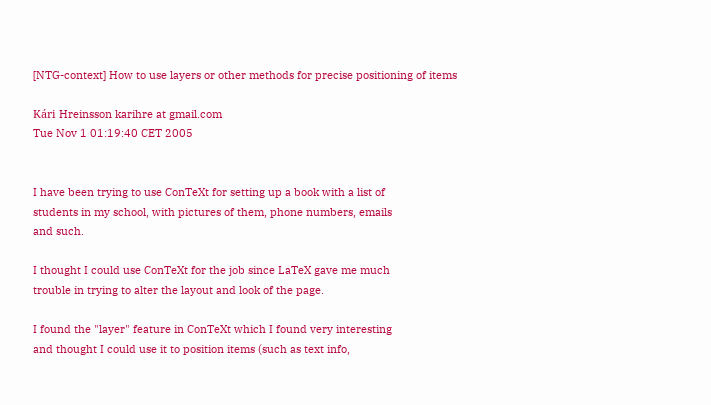[NTG-context] How to use layers or other methods for precise positioning of items

Kári Hreinsson karihre at gmail.com
Tue Nov 1 01:19:40 CET 2005


I have been trying to use ConTeXt for setting up a book with a list of
students in my school, with pictures of them, phone numbers, emails
and such.

I thought I could use ConTeXt for the job since LaTeX gave me much
trouble in trying to alter the layout and look of the page.

I found the "layer" feature in ConTeXt which I found very interesting
and thought I could use it to position items (such as text info,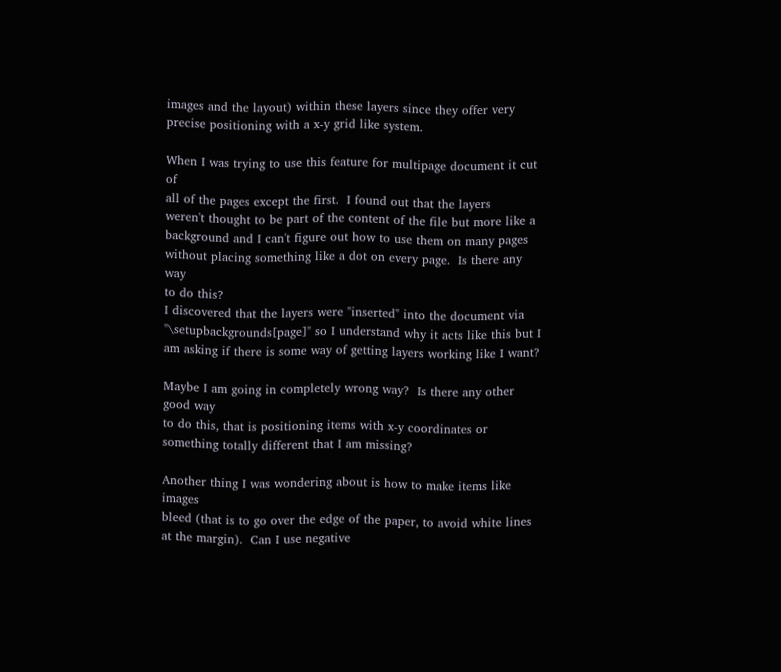images and the layout) within these layers since they offer very
precise positioning with a x-y grid like system.

When I was trying to use this feature for multipage document it cut of
all of the pages except the first.  I found out that the layers
weren't thought to be part of the content of the file but more like a
background and I can't figure out how to use them on many pages
without placing something like a dot on every page.  Is there any way
to do this?
I discovered that the layers were "inserted" into the document via
"\setupbackgrounds[page]" so I understand why it acts like this but I
am asking if there is some way of getting layers working like I want?

Maybe I am going in completely wrong way?  Is there any other good way
to do this, that is positioning items with x-y coordinates or
something totally different that I am missing?

Another thing I was wondering about is how to make items like images
bleed (that is to go over the edge of the paper, to avoid white lines
at the margin).  Can I use negative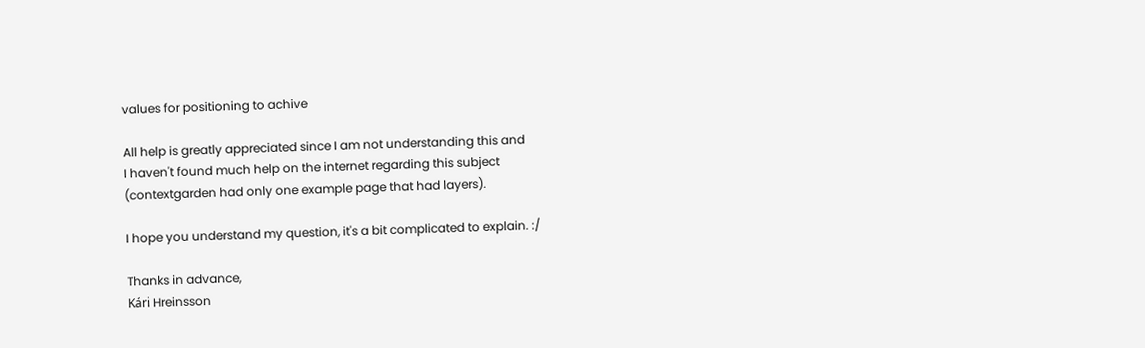values for positioning to achive

All help is greatly appreciated since I am not understanding this and
I haven't found much help on the internet regarding this subject
(contextgarden had only one example page that had layers).

I hope you understand my question, it's a bit complicated to explain. :/

Thanks in advance,
Kári Hreinsson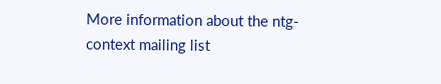More information about the ntg-context mailing list